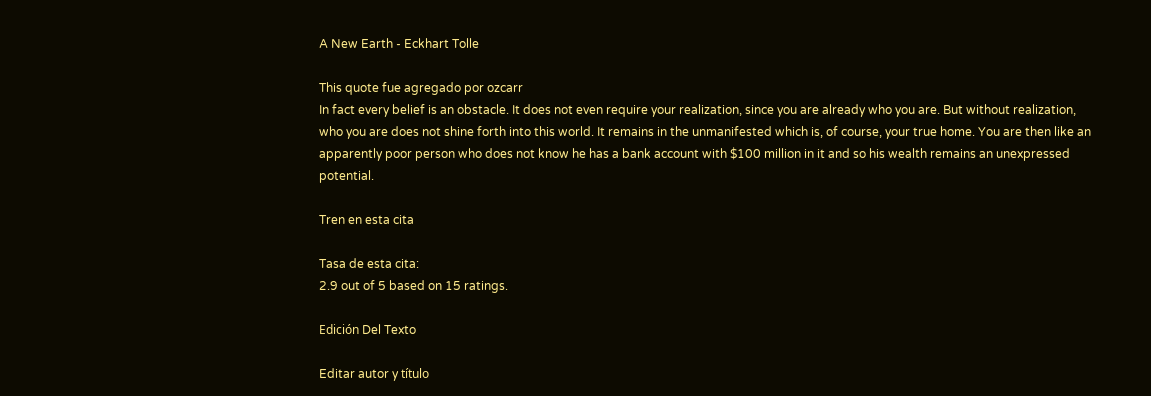A New Earth - Eckhart Tolle

This quote fue agregado por ozcarr
In fact every belief is an obstacle. It does not even require your realization, since you are already who you are. But without realization, who you are does not shine forth into this world. It remains in the unmanifested which is, of course, your true home. You are then like an apparently poor person who does not know he has a bank account with $100 million in it and so his wealth remains an unexpressed potential.

Tren en esta cita

Tasa de esta cita:
2.9 out of 5 based on 15 ratings.

Edición Del Texto

Editar autor y título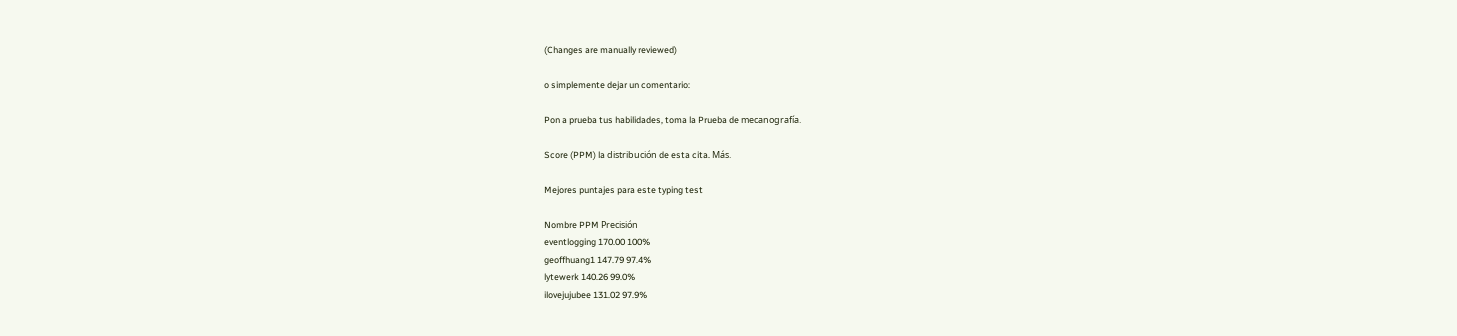(Changes are manually reviewed)

o simplemente dejar un comentario:

Pon a prueba tus habilidades, toma la Prueba de mecanografía.

Score (PPM) la distribución de esta cita. Más.

Mejores puntajes para este typing test

Nombre PPM Precisión
eventlogging 170.00 100%
geoffhuang1 147.79 97.4%
lytewerk 140.26 99.0%
ilovejujubee 131.02 97.9%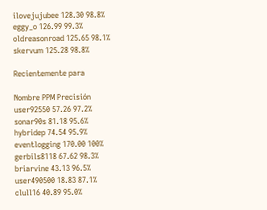ilovejujubee 128.30 98.8%
eggy_o 126.99 99.3%
oldreasonroad 125.65 98.1%
skervum 125.28 98.8%

Recientemente para

Nombre PPM Precisión
user92550 57.26 97.2%
sonar90s 81.18 95.6%
hybridep 74.54 95.9%
eventlogging 170.00 100%
gerbils8118 67.62 98.3%
briarvine 43.13 96.5%
user490500 18.83 87.1%
clull16 40.89 95.0%